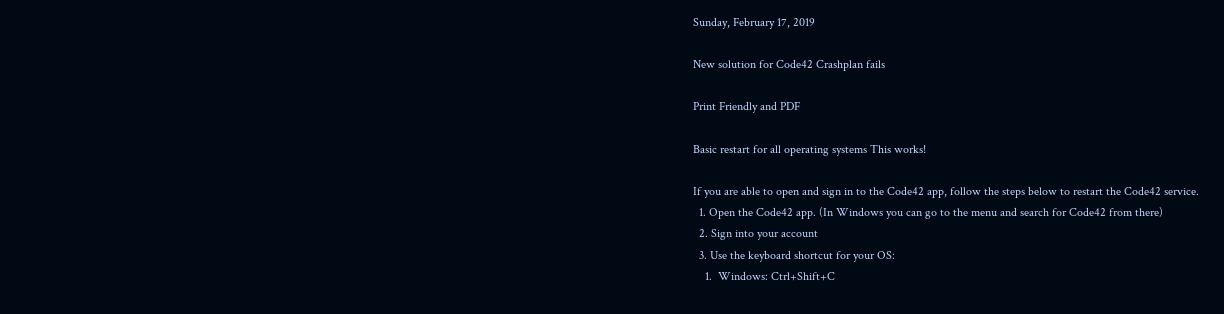Sunday, February 17, 2019

New solution for Code42 Crashplan fails

Print Friendly and PDF

Basic restart for all operating systems This works!

If you are able to open and sign in to the Code42 app, follow the steps below to restart the Code42 service.
  1. Open the Code42 app. (In Windows you can go to the menu and search for Code42 from there)
  2. Sign into your account
  3. Use the keyboard shortcut for your OS:
    1.  Windows: Ctrl+Shift+C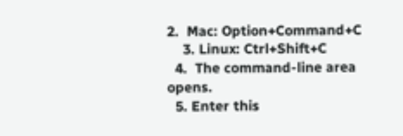2.  Mac: Option+Command+C
    3. Linux: Ctrl+Shift+C
  4.  The command-line area opens.
  5. Enter this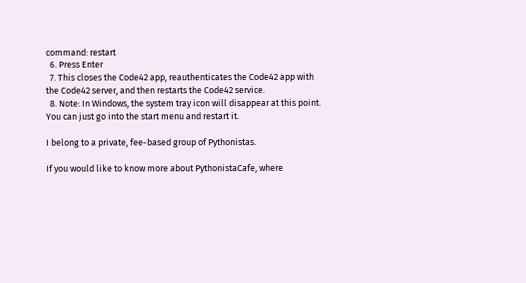command: restart
  6. Press Enter
  7. This closes the Code42 app, reauthenticates the Code42 app with the Code42 server, and then restarts the Code42 service.
  8. Note: In Windows, the system tray icon will disappear at this point. You can just go into the start menu and restart it.

I belong to a private, fee-based group of Pythonistas.

If you would like to know more about PythonistaCafe, where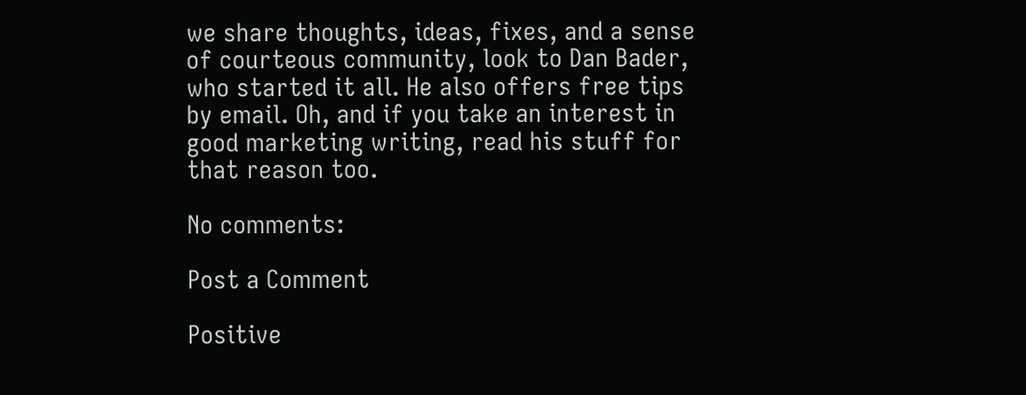we share thoughts, ideas, fixes, and a sense of courteous community, look to Dan Bader, who started it all. He also offers free tips by email. Oh, and if you take an interest in good marketing writing, read his stuff for that reason too.

No comments:

Post a Comment

Positive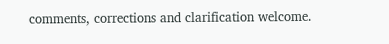comments, corrections and clarification welcome.